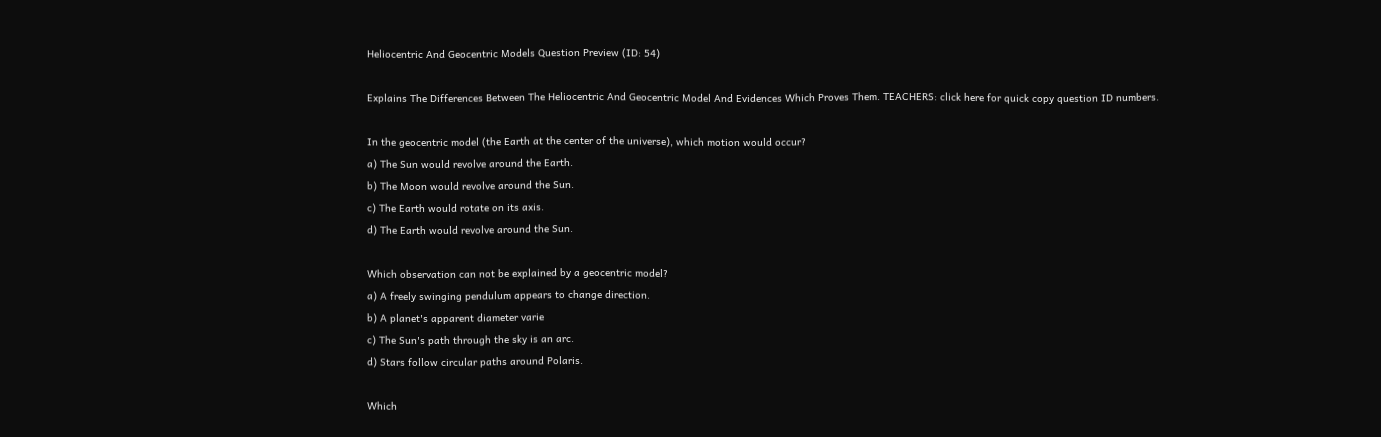Heliocentric And Geocentric Models Question Preview (ID: 54)

Explains The Differences Between The Heliocentric And Geocentric Model And Evidences Which Proves Them. TEACHERS: click here for quick copy question ID numbers.

In the geocentric model (the Earth at the center of the universe), which motion would occur?
a) The Sun would revolve around the Earth.
b) The Moon would revolve around the Sun.
c) The Earth would rotate on its axis.
d) The Earth would revolve around the Sun.

Which observation can not be explained by a geocentric model?
a) A freely swinging pendulum appears to change direction.
b) A planet's apparent diameter varie
c) The Sun's path through the sky is an arc.
d) Stars follow circular paths around Polaris.

Which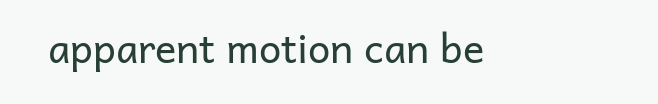apparent motion can be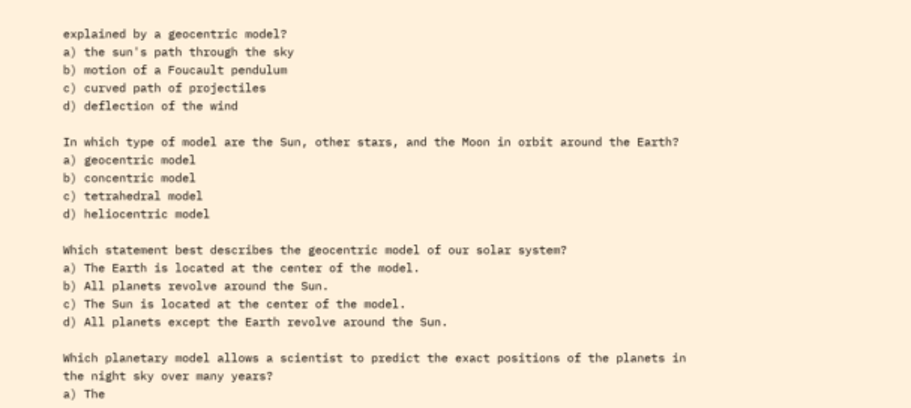explained by a geocentric model?
a) the sun's path through the sky
b) motion of a Foucault pendulum
c) curved path of projectiles
d) deflection of the wind

In which type of model are the Sun, other stars, and the Moon in orbit around the Earth?
a) geocentric model
b) concentric model
c) tetrahedral model
d) heliocentric model

Which statement best describes the geocentric model of our solar system?
a) The Earth is located at the center of the model.
b) All planets revolve around the Sun.
c) The Sun is located at the center of the model.
d) All planets except the Earth revolve around the Sun.

Which planetary model allows a scientist to predict the exact positions of the planets in the night sky over many years?
a) The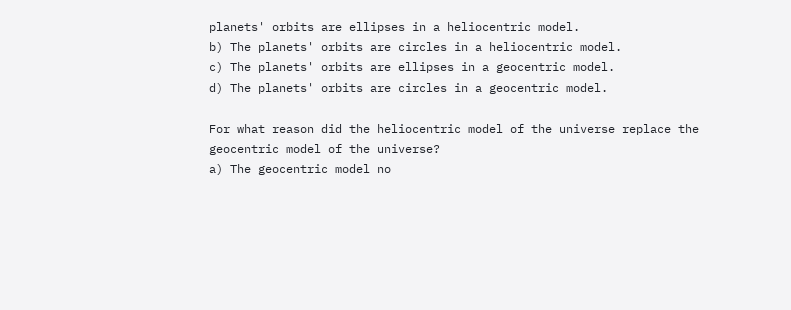planets' orbits are ellipses in a heliocentric model.
b) The planets' orbits are circles in a heliocentric model.
c) The planets' orbits are ellipses in a geocentric model.
d) The planets' orbits are circles in a geocentric model.

For what reason did the heliocentric model of the universe replace the geocentric model of the universe?
a) The geocentric model no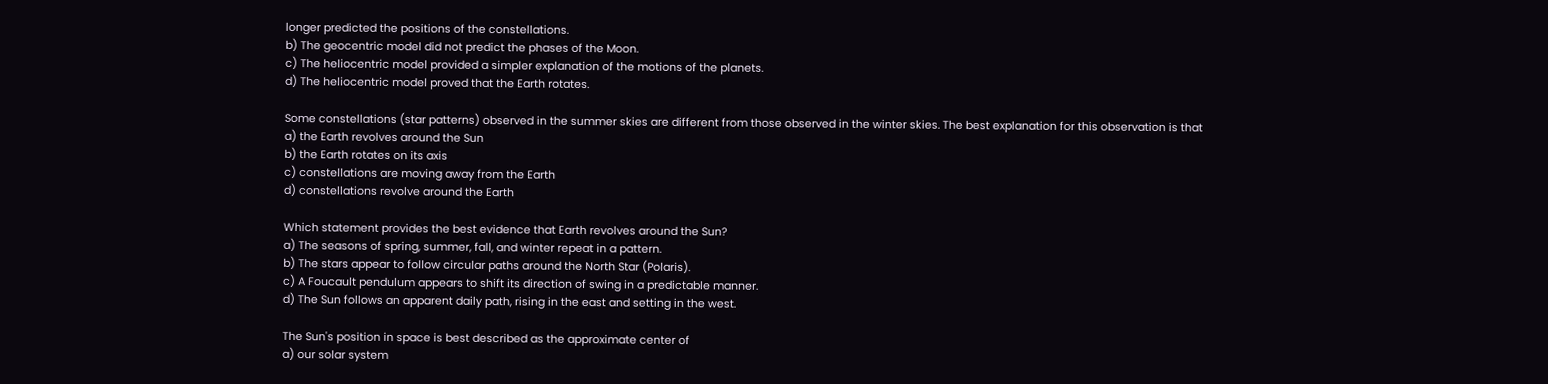longer predicted the positions of the constellations.
b) The geocentric model did not predict the phases of the Moon.
c) The heliocentric model provided a simpler explanation of the motions of the planets.
d) The heliocentric model proved that the Earth rotates.

Some constellations (star patterns) observed in the summer skies are different from those observed in the winter skies. The best explanation for this observation is that
a) the Earth revolves around the Sun
b) the Earth rotates on its axis
c) constellations are moving away from the Earth
d) constellations revolve around the Earth

Which statement provides the best evidence that Earth revolves around the Sun?
a) The seasons of spring, summer, fall, and winter repeat in a pattern.
b) The stars appear to follow circular paths around the North Star (Polaris).
c) A Foucault pendulum appears to shift its direction of swing in a predictable manner.
d) The Sun follows an apparent daily path, rising in the east and setting in the west.

The Sun's position in space is best described as the approximate center of
a) our solar system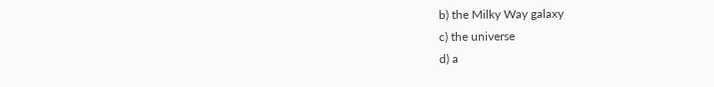b) the Milky Way galaxy
c) the universe
d) a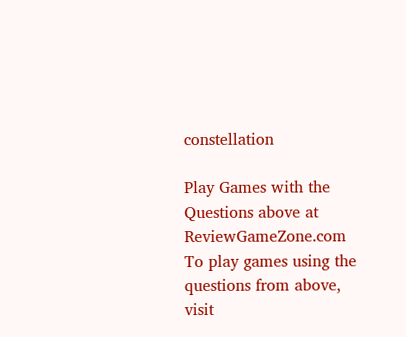constellation

Play Games with the Questions above at ReviewGameZone.com
To play games using the questions from above, visit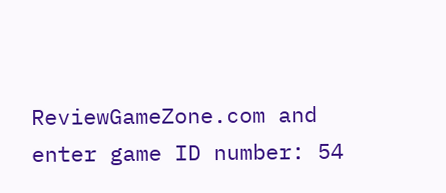ReviewGameZone.com and enter game ID number: 54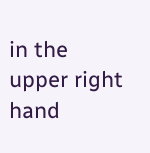in the upper right hand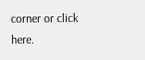corner or click here.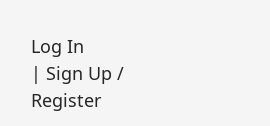Log In
| Sign Up / Register